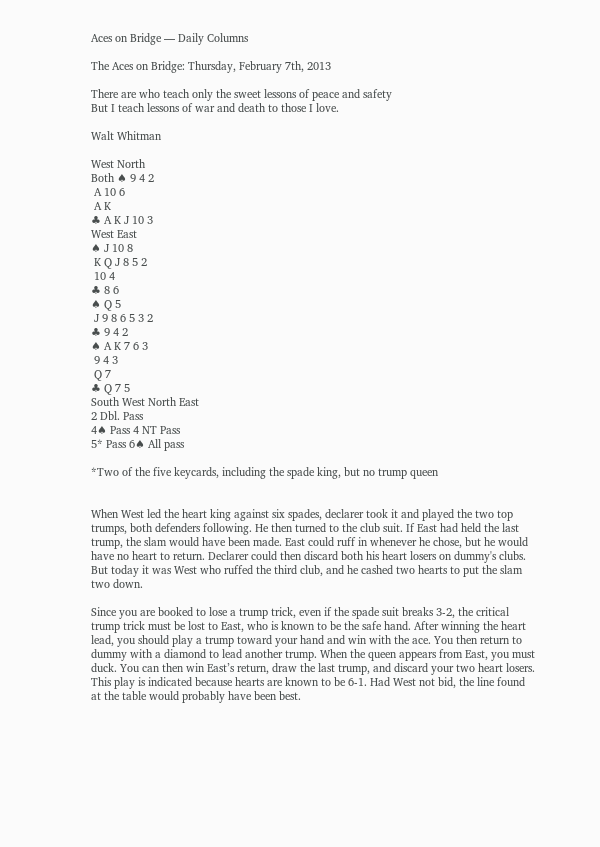Aces on Bridge — Daily Columns

The Aces on Bridge: Thursday, February 7th, 2013

There are who teach only the sweet lessons of peace and safety
But I teach lessons of war and death to those I love.

Walt Whitman

West North
Both ♠ 9 4 2
 A 10 6
 A K
♣ A K J 10 3
West East
♠ J 10 8
 K Q J 8 5 2
 10 4
♣ 8 6
♠ Q 5
 J 9 8 6 5 3 2
♣ 9 4 2
♠ A K 7 6 3
 9 4 3
 Q 7
♣ Q 7 5
South West North East
2 Dbl. Pass
4♠ Pass 4 NT Pass
5* Pass 6♠ All pass

*Two of the five keycards, including the spade king, but no trump queen


When West led the heart king against six spades, declarer took it and played the two top trumps, both defenders following. He then turned to the club suit. If East had held the last trump, the slam would have been made. East could ruff in whenever he chose, but he would have no heart to return. Declarer could then discard both his heart losers on dummy's clubs. But today it was West who ruffed the third club, and he cashed two hearts to put the slam two down.

Since you are booked to lose a trump trick, even if the spade suit breaks 3-2, the critical trump trick must be lost to East, who is known to be the safe hand. After winning the heart lead, you should play a trump toward your hand and win with the ace. You then return to dummy with a diamond to lead another trump. When the queen appears from East, you must duck. You can then win East’s return, draw the last trump, and discard your two heart losers. This play is indicated because hearts are known to be 6-1. Had West not bid, the line found at the table would probably have been best.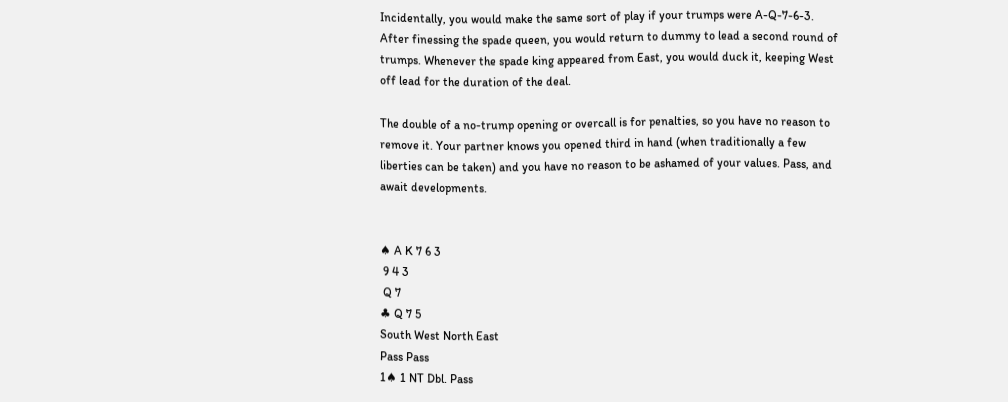Incidentally, you would make the same sort of play if your trumps were A-Q-7-6-3. After finessing the spade queen, you would return to dummy to lead a second round of trumps. Whenever the spade king appeared from East, you would duck it, keeping West off lead for the duration of the deal.

The double of a no-trump opening or overcall is for penalties, so you have no reason to remove it. Your partner knows you opened third in hand (when traditionally a few liberties can be taken) and you have no reason to be ashamed of your values. Pass, and await developments.


♠ A K 7 6 3
 9 4 3
 Q 7
♣ Q 7 5
South West North East
Pass Pass
1♠ 1 NT Dbl. Pass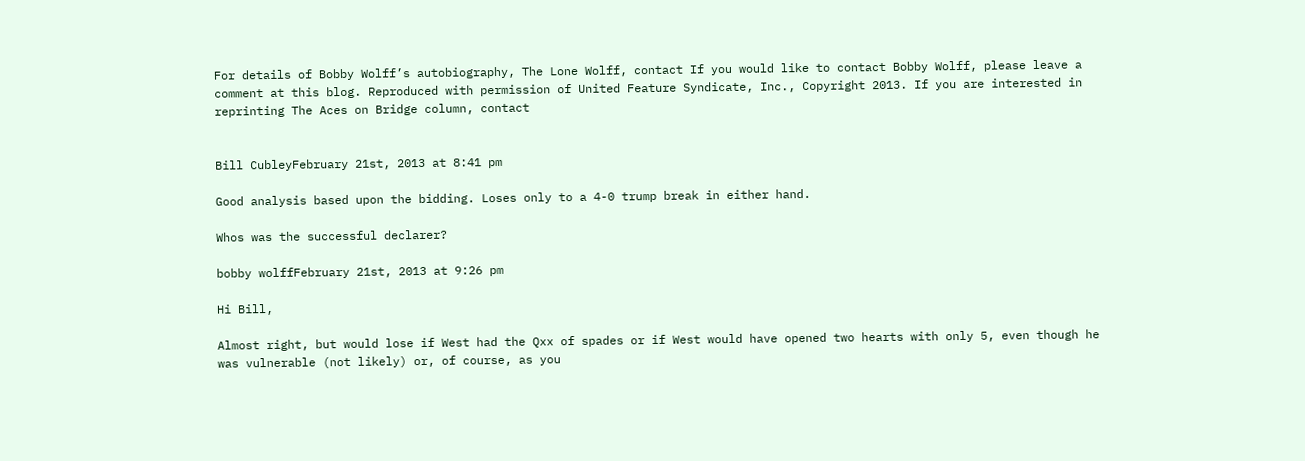For details of Bobby Wolff’s autobiography, The Lone Wolff, contact If you would like to contact Bobby Wolff, please leave a comment at this blog. Reproduced with permission of United Feature Syndicate, Inc., Copyright 2013. If you are interested in reprinting The Aces on Bridge column, contact


Bill CubleyFebruary 21st, 2013 at 8:41 pm

Good analysis based upon the bidding. Loses only to a 4-0 trump break in either hand.

Whos was the successful declarer?

bobby wolffFebruary 21st, 2013 at 9:26 pm

Hi Bill,

Almost right, but would lose if West had the Qxx of spades or if West would have opened two hearts with only 5, even though he was vulnerable (not likely) or, of course, as you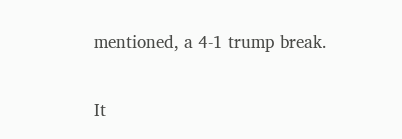mentioned, a 4-1 trump break.

It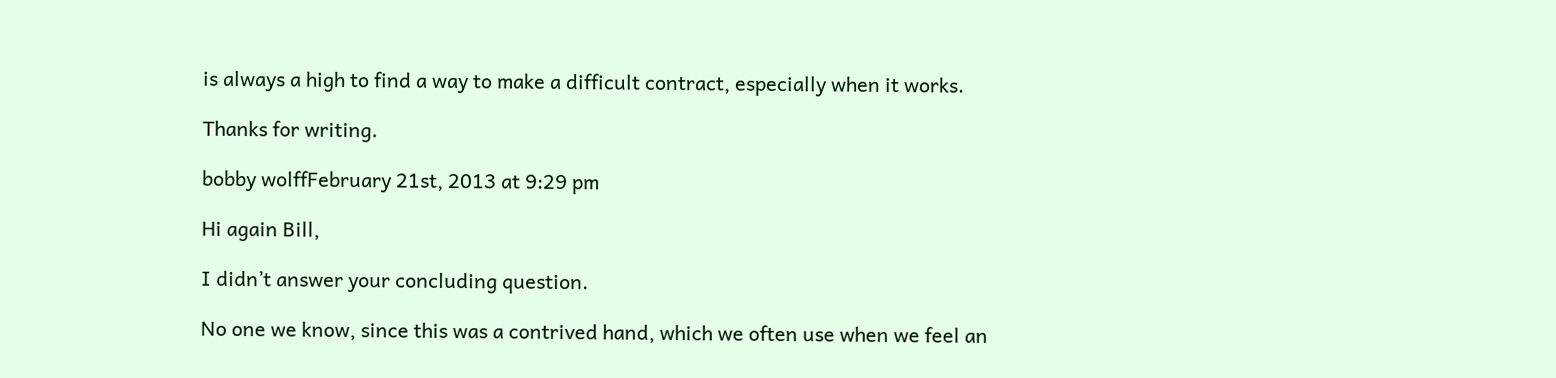is always a high to find a way to make a difficult contract, especially when it works.

Thanks for writing.

bobby wolffFebruary 21st, 2013 at 9:29 pm

Hi again Bill,

I didn’t answer your concluding question.

No one we know, since this was a contrived hand, which we often use when we feel an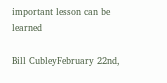important lesson can be learned

Bill CubleyFebruary 22nd,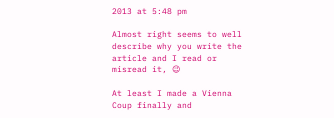2013 at 5:48 pm

Almost right seems to well describe why you write the article and I read or misread it, 😉

At least I made a Vienna Coup finally and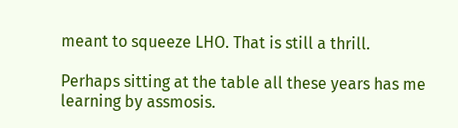meant to squeeze LHO. That is still a thrill.

Perhaps sitting at the table all these years has me learning by assmosis.